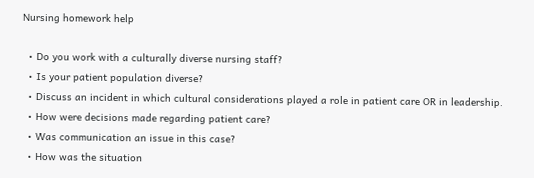Nursing homework help

  • Do you work with a culturally diverse nursing staff?
  • Is your patient population diverse?
  • Discuss an incident in which cultural considerations played a role in patient care OR in leadership.
  • How were decisions made regarding patient care?
  • Was communication an issue in this case?
  • How was the situation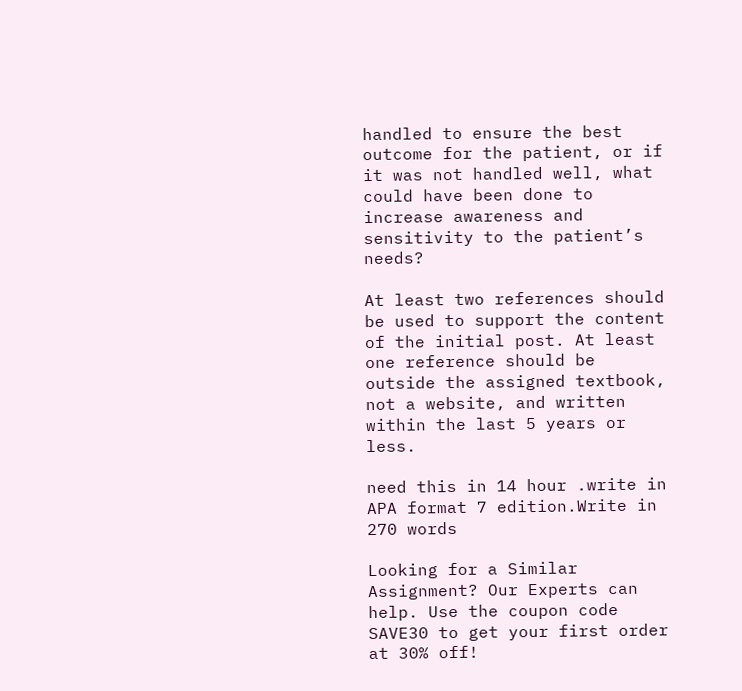handled to ensure the best outcome for the patient, or if it was not handled well, what could have been done to increase awareness and sensitivity to the patient’s needs?

At least two references should be used to support the content of the initial post. At least one reference should be outside the assigned textbook, not a website, and written within the last 5 years or less.

need this in 14 hour .write in APA format 7 edition.Write in 270 words

Looking for a Similar Assignment? Our Experts can help. Use the coupon code SAVE30 to get your first order at 30% off!